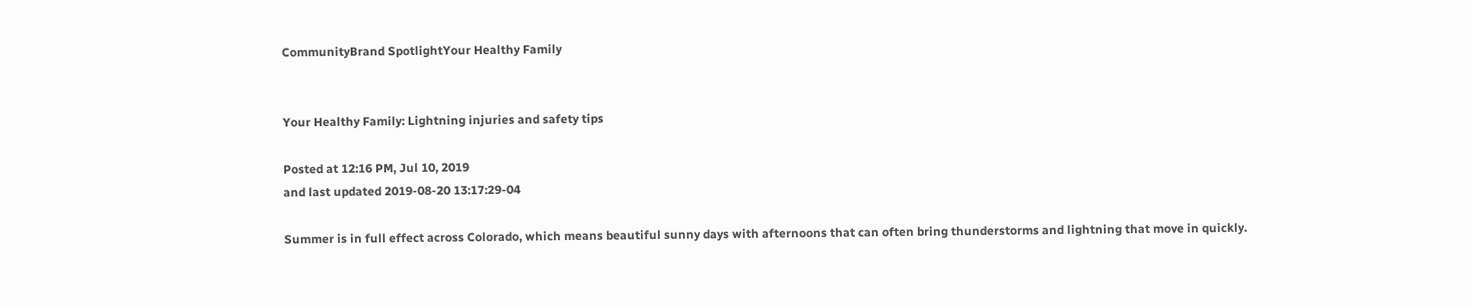CommunityBrand SpotlightYour Healthy Family


Your Healthy Family: Lightning injuries and safety tips

Posted at 12:16 PM, Jul 10, 2019
and last updated 2019-08-20 13:17:29-04

Summer is in full effect across Colorado, which means beautiful sunny days with afternoons that can often bring thunderstorms and lightning that move in quickly.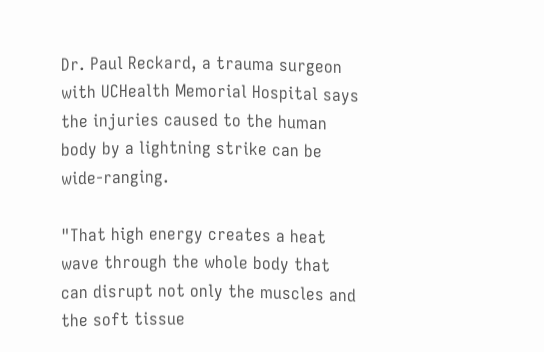Dr. Paul Reckard, a trauma surgeon with UCHealth Memorial Hospital says the injuries caused to the human body by a lightning strike can be wide-ranging.

"That high energy creates a heat wave through the whole body that can disrupt not only the muscles and the soft tissue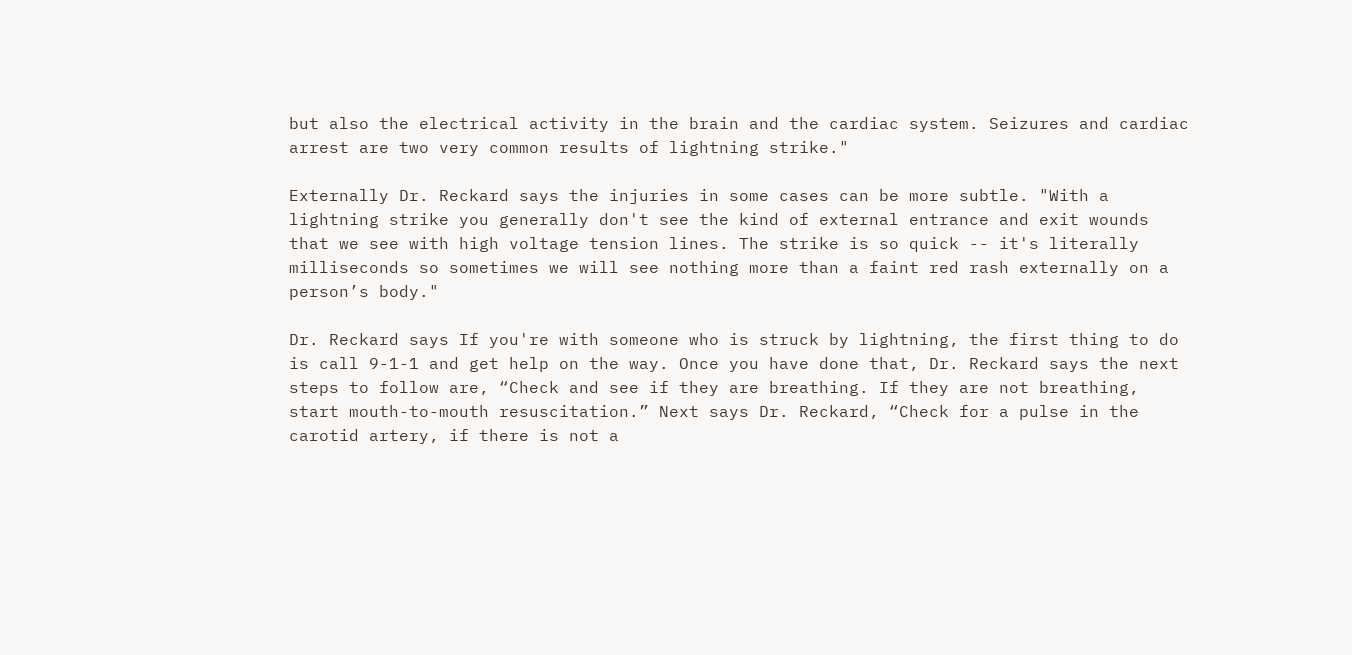but also the electrical activity in the brain and the cardiac system. Seizures and cardiac arrest are two very common results of lightning strike."

Externally Dr. Reckard says the injuries in some cases can be more subtle. "With a lightning strike you generally don't see the kind of external entrance and exit wounds that we see with high voltage tension lines. The strike is so quick -- it's literally milliseconds so sometimes we will see nothing more than a faint red rash externally on a person’s body."

Dr. Reckard says If you're with someone who is struck by lightning, the first thing to do is call 9-1-1 and get help on the way. Once you have done that, Dr. Reckard says the next steps to follow are, “Check and see if they are breathing. If they are not breathing, start mouth-to-mouth resuscitation.” Next says Dr. Reckard, “Check for a pulse in the carotid artery, if there is not a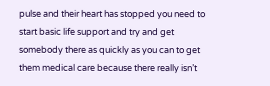pulse and their heart has stopped you need to start basic life support and try and get somebody there as quickly as you can to get them medical care because there really isn’t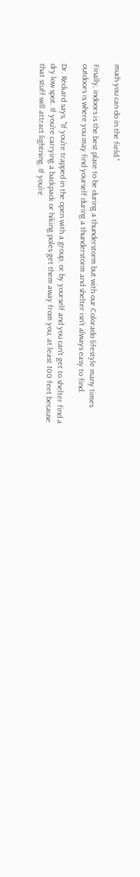much you can do in the field.”

Finally, indoors is the best place to be during a thunderstorm but with our Colorado lifestyle many times outdoors is where you may find yourself during a thunderstorm and shelter isn’t always easy to find.

Dr. Reckard says, "If you’re trapped in the open with a group, or by yourself and you can't get to shelter find a dry low spot. If you’re carrying a backpack or hiking poles get them away from you, at least 100 feet because that stuff will attract lightning. If you’re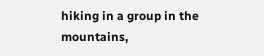hiking in a group in the mountains,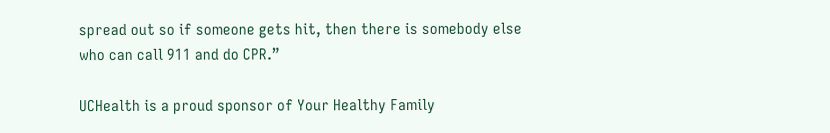spread out so if someone gets hit, then there is somebody else who can call 911 and do CPR.”

UCHealth is a proud sponsor of Your Healthy Family